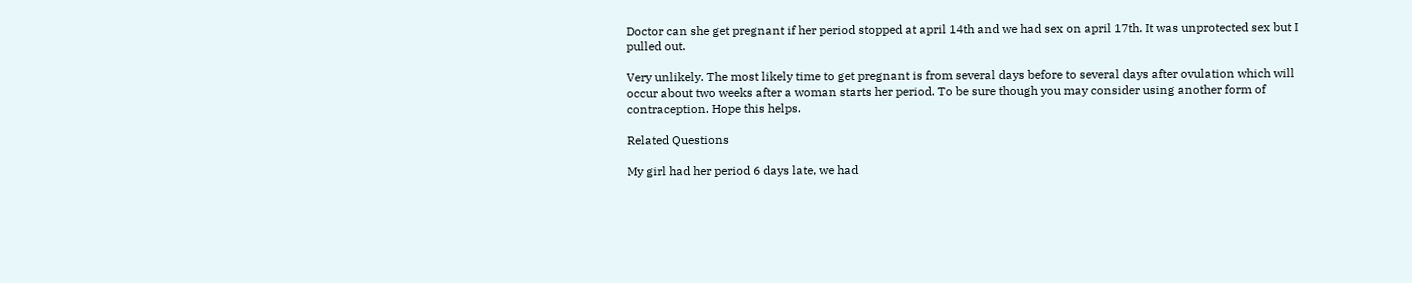Doctor can she get pregnant if her period stopped at april 14th and we had sex on april 17th. It was unprotected sex but I pulled out.

Very unlikely. The most likely time to get pregnant is from several days before to several days after ovulation which will occur about two weeks after a woman starts her period. To be sure though you may consider using another form of contraception. Hope this helps.

Related Questions

My girl had her period 6 days late, we had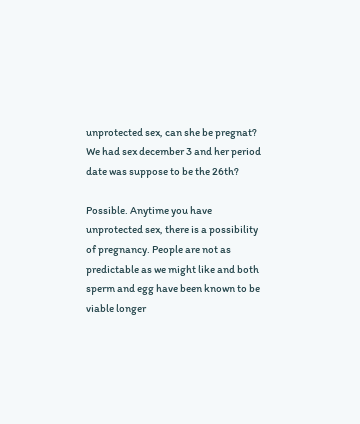unprotected sex, can she be pregnat? We had sex december 3 and her period date was suppose to be the 26th?

Possible. Anytime you have unprotected sex, there is a possibility of pregnancy. People are not as predictable as we might like and both sperm and egg have been known to be viable longer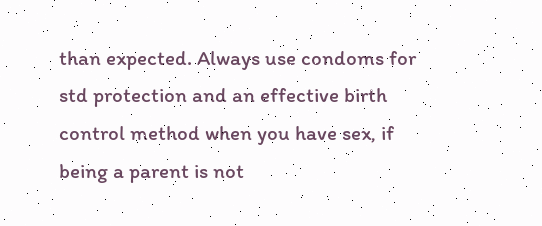than expected. Always use condoms for std protection and an effective birth control method when you have sex, if being a parent is not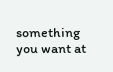something you want at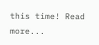this time! Read more...